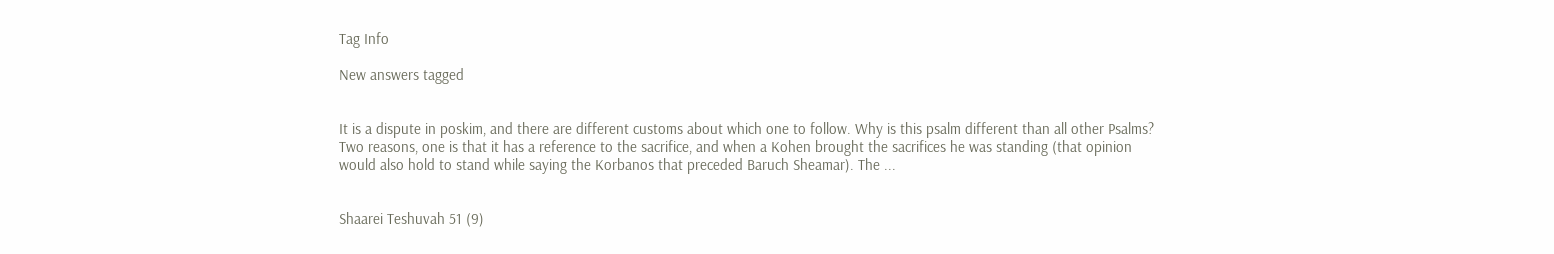Tag Info

New answers tagged


It is a dispute in poskim, and there are different customs about which one to follow. Why is this psalm different than all other Psalms? Two reasons, one is that it has a reference to the sacrifice, and when a Kohen brought the sacrifices he was standing (that opinion would also hold to stand while saying the Korbanos that preceded Baruch Sheamar). The ...


Shaarei Teshuvah 51 (9)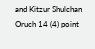and Kitzur Shulchan Oruch 14 (4) point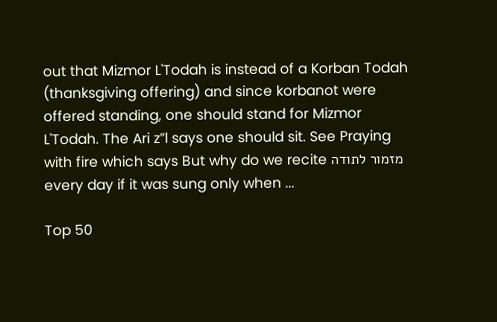out that Mizmor L'Todah is instead of a Korban Todah (thanksgiving offering) and since korbanot were offered standing, one should stand for Mizmor L'Todah. The Ari z”l says one should sit. See Praying with fire which says But why do we recite מזמור לתודה every day if it was sung only when ...

Top 50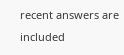recent answers are included